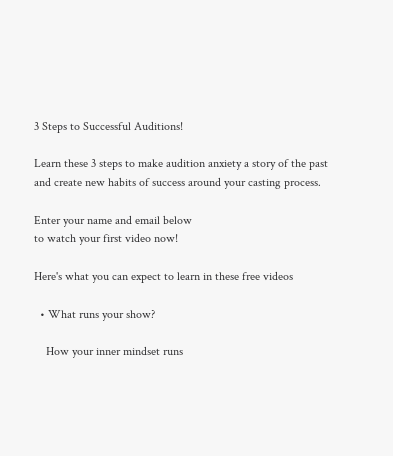3 Steps to Successful Auditions!

Learn these 3 steps to make audition anxiety a story of the past
and create new habits of success around your casting process.

Enter your name and email below
to watch your first video now!

Here's what you can expect to learn in these free videos

  • What runs your show?

    How your inner mindset runs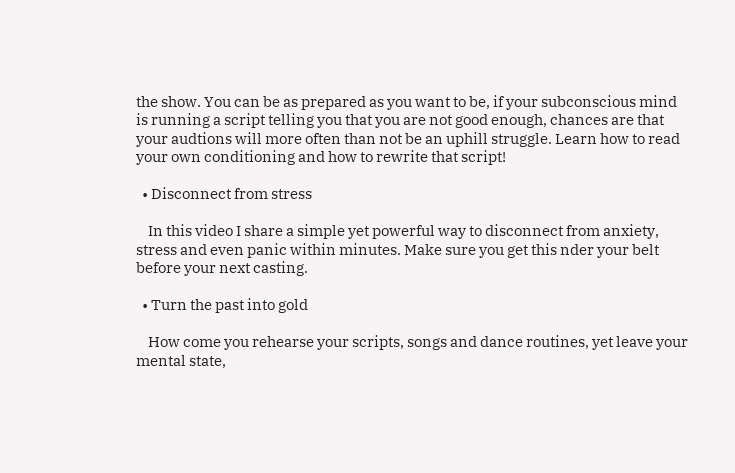the show. You can be as prepared as you want to be, if your subconscious mind is running a script telling you that you are not good enough, chances are that your audtions will more often than not be an uphill struggle. Learn how to read your own conditioning and how to rewrite that script!

  • Disconnect from stress

    In this video I share a simple yet powerful way to disconnect from anxiety, stress and even panic within minutes. Make sure you get this nder your belt before your next casting.

  • Turn the past into gold

    How come you rehearse your scripts, songs and dance routines, yet leave your mental state,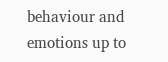behaviour and emotions up to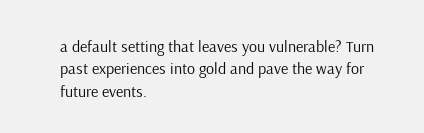a default setting that leaves you vulnerable? Turn past experiences into gold and pave the way for future events.